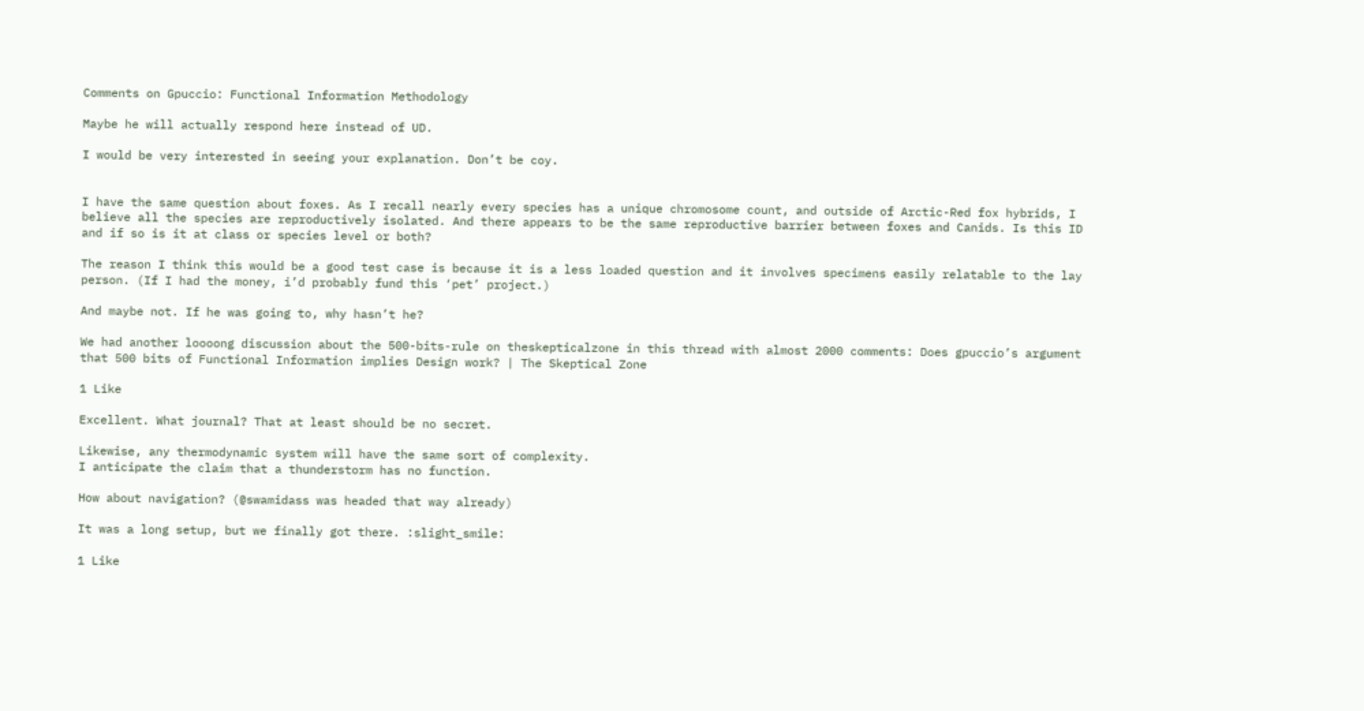Comments on Gpuccio: Functional Information Methodology

Maybe he will actually respond here instead of UD.

I would be very interested in seeing your explanation. Don’t be coy.


I have the same question about foxes. As I recall nearly every species has a unique chromosome count, and outside of Arctic-Red fox hybrids, I believe all the species are reproductively isolated. And there appears to be the same reproductive barrier between foxes and Canids. Is this ID and if so is it at class or species level or both?

The reason I think this would be a good test case is because it is a less loaded question and it involves specimens easily relatable to the lay person. (If I had the money, i’d probably fund this ‘pet’ project.)

And maybe not. If he was going to, why hasn’t he?

We had another loooong discussion about the 500-bits-rule on theskepticalzone in this thread with almost 2000 comments: Does gpuccio’s argument that 500 bits of Functional Information implies Design work? | The Skeptical Zone

1 Like

Excellent. What journal? That at least should be no secret.

Likewise, any thermodynamic system will have the same sort of complexity.
I anticipate the claim that a thunderstorm has no function.

How about navigation? (@swamidass was headed that way already)

It was a long setup, but we finally got there. :slight_smile:

1 Like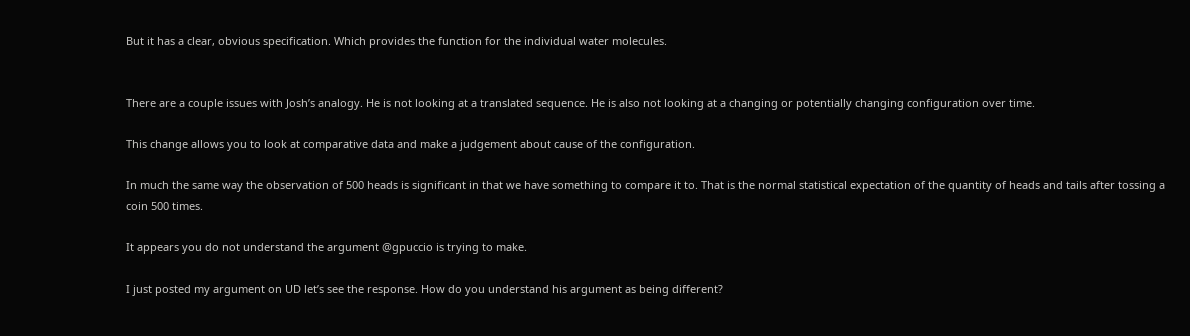But it has a clear, obvious specification. Which provides the function for the individual water molecules.


There are a couple issues with Josh’s analogy. He is not looking at a translated sequence. He is also not looking at a changing or potentially changing configuration over time.

This change allows you to look at comparative data and make a judgement about cause of the configuration.

In much the same way the observation of 500 heads is significant in that we have something to compare it to. That is the normal statistical expectation of the quantity of heads and tails after tossing a coin 500 times.

It appears you do not understand the argument @gpuccio is trying to make.

I just posted my argument on UD let’s see the response. How do you understand his argument as being different?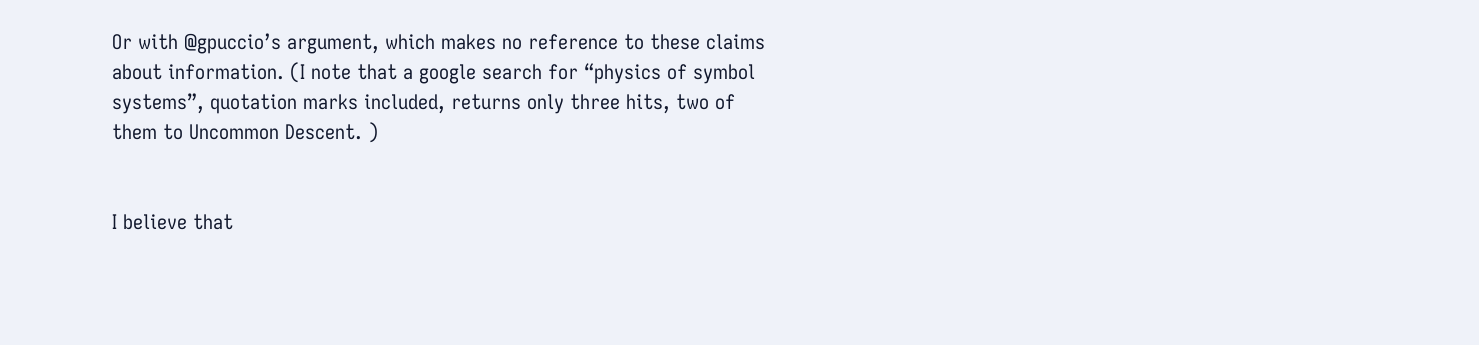Or with @gpuccio’s argument, which makes no reference to these claims about information. (I note that a google search for “physics of symbol systems”, quotation marks included, returns only three hits, two of them to Uncommon Descent. )


I believe that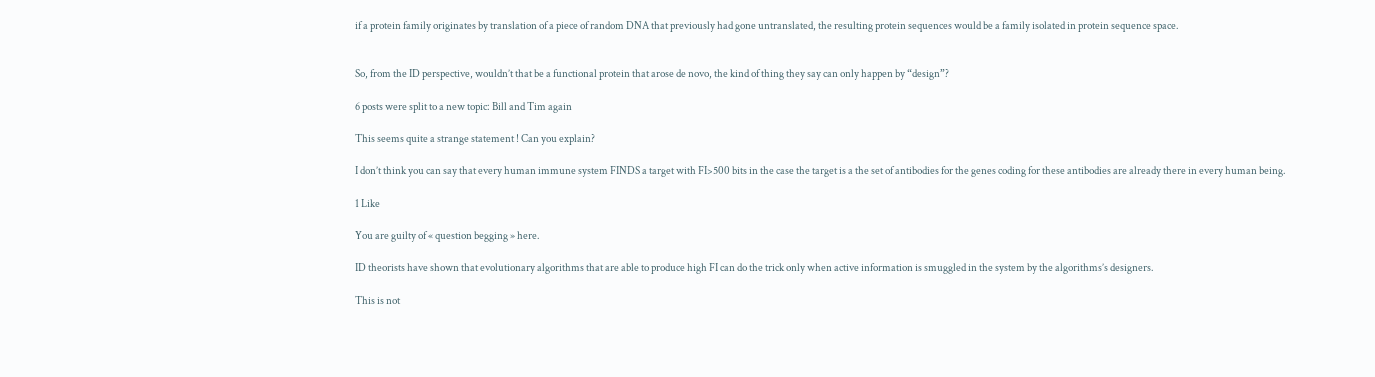if a protein family originates by translation of a piece of random DNA that previously had gone untranslated, the resulting protein sequences would be a family isolated in protein sequence space.


So, from the ID perspective, wouldn’t that be a functional protein that arose de novo, the kind of thing they say can only happen by “design”?

6 posts were split to a new topic: Bill and Tim again

This seems quite a strange statement ! Can you explain?

I don’t think you can say that every human immune system FINDS a target with FI>500 bits in the case the target is a the set of antibodies for the genes coding for these antibodies are already there in every human being.

1 Like

You are guilty of « question begging » here.

ID theorists have shown that evolutionary algorithms that are able to produce high FI can do the trick only when active information is smuggled in the system by the algorithms’s designers.

This is not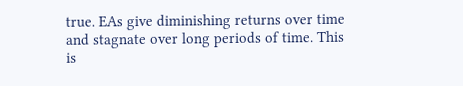true. EAs give diminishing returns over time and stagnate over long periods of time. This is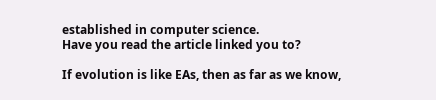established in computer science.
Have you read the article linked you to?

If evolution is like EAs, then as far as we know,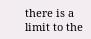there is a limit to the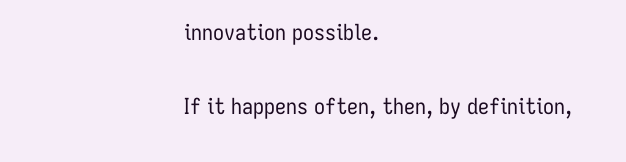innovation possible.

If it happens often, then, by definition,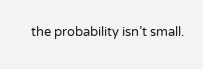the probability isn’t small.